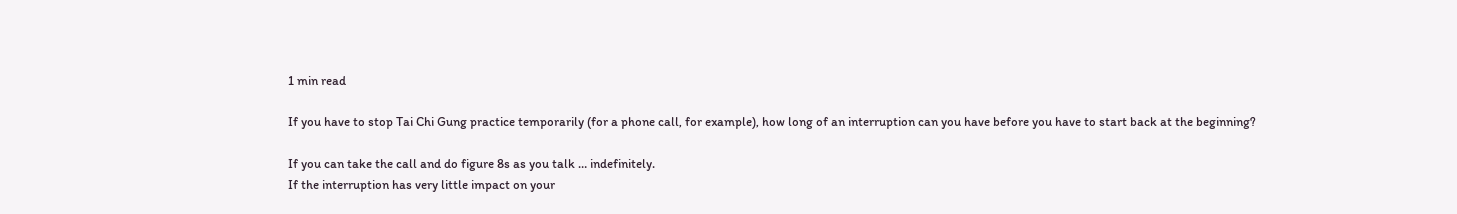1 min read

If you have to stop Tai Chi Gung practice temporarily (for a phone call, for example), how long of an interruption can you have before you have to start back at the beginning?

If you can take the call and do figure 8s as you talk … indefinitely.
If the interruption has very little impact on your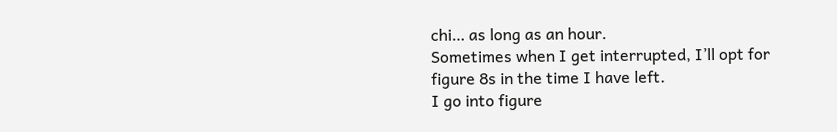chi… as long as an hour.
Sometimes when I get interrupted, I’ll opt for figure 8s in the time I have left.
I go into figure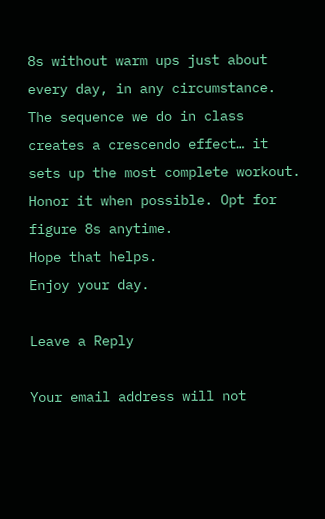8s without warm ups just about every day, in any circumstance.
The sequence we do in class creates a crescendo effect… it sets up the most complete workout. Honor it when possible. Opt for figure 8s anytime.
Hope that helps.
Enjoy your day.

Leave a Reply

Your email address will not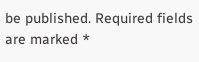be published. Required fields are marked *